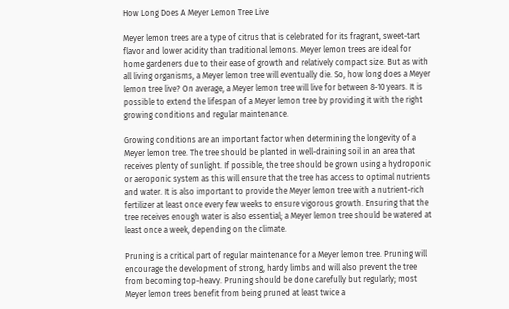How Long Does A Meyer Lemon Tree Live

Meyer lemon trees are a type of citrus that is celebrated for its fragrant, sweet-tart flavor and lower acidity than traditional lemons. Meyer lemon trees are ideal for home gardeners due to their ease of growth and relatively compact size. But as with all living organisms, a Meyer lemon tree will eventually die. So, how long does a Meyer lemon tree live? On average, a Meyer lemon tree will live for between 8-10 years. It is possible to extend the lifespan of a Meyer lemon tree by providing it with the right growing conditions and regular maintenance.

Growing conditions are an important factor when determining the longevity of a Meyer lemon tree. The tree should be planted in well-draining soil in an area that receives plenty of sunlight. If possible, the tree should be grown using a hydroponic or aeroponic system as this will ensure that the tree has access to optimal nutrients and water. It is also important to provide the Meyer lemon tree with a nutrient-rich fertilizer at least once every few weeks to ensure vigorous growth. Ensuring that the tree receives enough water is also essential; a Meyer lemon tree should be watered at least once a week, depending on the climate.

Pruning is a critical part of regular maintenance for a Meyer lemon tree. Pruning will encourage the development of strong, hardy limbs and will also prevent the tree from becoming top-heavy. Pruning should be done carefully but regularly; most Meyer lemon trees benefit from being pruned at least twice a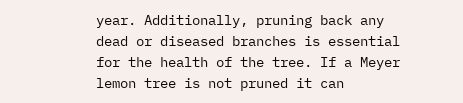year. Additionally, pruning back any dead or diseased branches is essential for the health of the tree. If a Meyer lemon tree is not pruned it can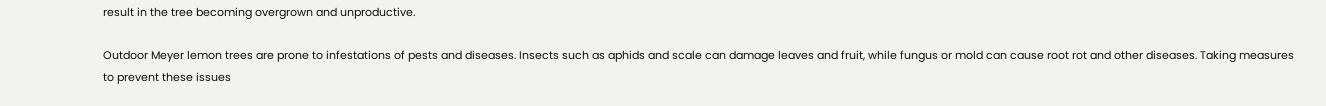result in the tree becoming overgrown and unproductive.

Outdoor Meyer lemon trees are prone to infestations of pests and diseases. Insects such as aphids and scale can damage leaves and fruit, while fungus or mold can cause root rot and other diseases. Taking measures to prevent these issues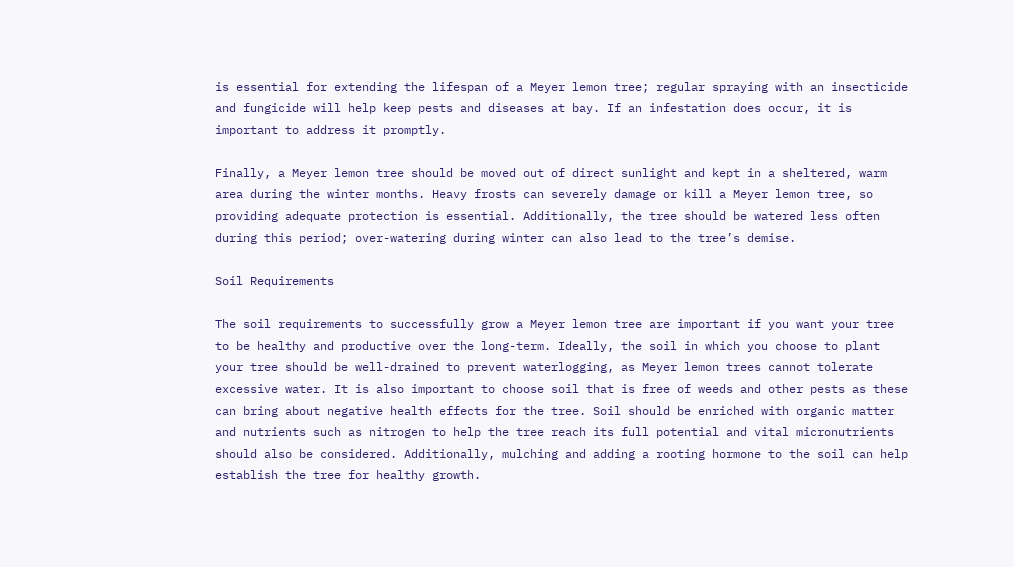is essential for extending the lifespan of a Meyer lemon tree; regular spraying with an insecticide and fungicide will help keep pests and diseases at bay. If an infestation does occur, it is important to address it promptly.

Finally, a Meyer lemon tree should be moved out of direct sunlight and kept in a sheltered, warm area during the winter months. Heavy frosts can severely damage or kill a Meyer lemon tree, so providing adequate protection is essential. Additionally, the tree should be watered less often during this period; over-watering during winter can also lead to the tree’s demise.

Soil Requirements

The soil requirements to successfully grow a Meyer lemon tree are important if you want your tree to be healthy and productive over the long-term. Ideally, the soil in which you choose to plant your tree should be well-drained to prevent waterlogging, as Meyer lemon trees cannot tolerate excessive water. It is also important to choose soil that is free of weeds and other pests as these can bring about negative health effects for the tree. Soil should be enriched with organic matter and nutrients such as nitrogen to help the tree reach its full potential and vital micronutrients should also be considered. Additionally, mulching and adding a rooting hormone to the soil can help establish the tree for healthy growth.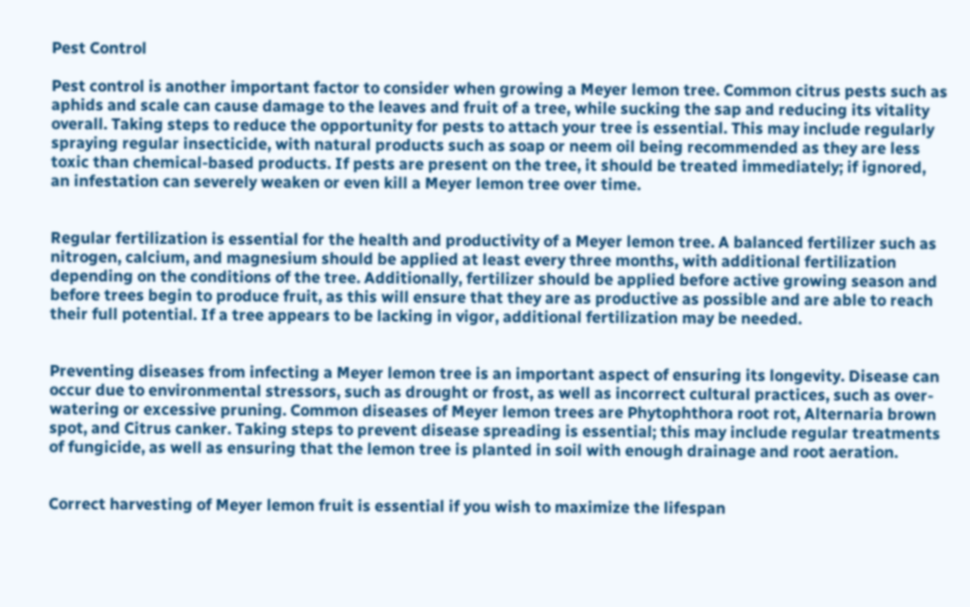Pest Control

Pest control is another important factor to consider when growing a Meyer lemon tree. Common citrus pests such as aphids and scale can cause damage to the leaves and fruit of a tree, while sucking the sap and reducing its vitality overall. Taking steps to reduce the opportunity for pests to attach your tree is essential. This may include regularly spraying regular insecticide, with natural products such as soap or neem oil being recommended as they are less toxic than chemical-based products. If pests are present on the tree, it should be treated immediately; if ignored, an infestation can severely weaken or even kill a Meyer lemon tree over time.


Regular fertilization is essential for the health and productivity of a Meyer lemon tree. A balanced fertilizer such as nitrogen, calcium, and magnesium should be applied at least every three months, with additional fertilization depending on the conditions of the tree. Additionally, fertilizer should be applied before active growing season and before trees begin to produce fruit, as this will ensure that they are as productive as possible and are able to reach their full potential. If a tree appears to be lacking in vigor, additional fertilization may be needed.


Preventing diseases from infecting a Meyer lemon tree is an important aspect of ensuring its longevity. Disease can occur due to environmental stressors, such as drought or frost, as well as incorrect cultural practices, such as over-watering or excessive pruning. Common diseases of Meyer lemon trees are Phytophthora root rot, Alternaria brown spot, and Citrus canker. Taking steps to prevent disease spreading is essential; this may include regular treatments of fungicide, as well as ensuring that the lemon tree is planted in soil with enough drainage and root aeration.


Correct harvesting of Meyer lemon fruit is essential if you wish to maximize the lifespan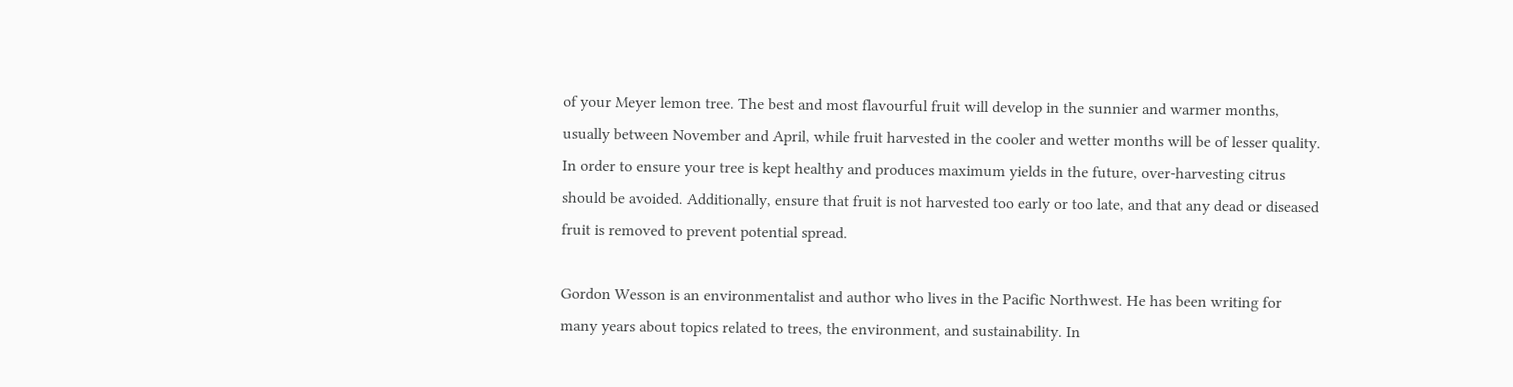of your Meyer lemon tree. The best and most flavourful fruit will develop in the sunnier and warmer months, usually between November and April, while fruit harvested in the cooler and wetter months will be of lesser quality. In order to ensure your tree is kept healthy and produces maximum yields in the future, over-harvesting citrus should be avoided. Additionally, ensure that fruit is not harvested too early or too late, and that any dead or diseased fruit is removed to prevent potential spread.

Gordon Wesson is an environmentalist and author who lives in the Pacific Northwest. He has been writing for many years about topics related to trees, the environment, and sustainability. In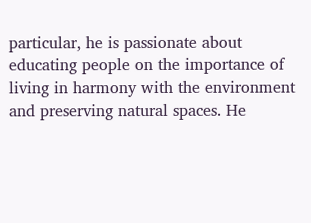particular, he is passionate about educating people on the importance of living in harmony with the environment and preserving natural spaces. He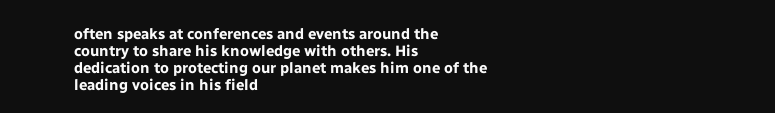often speaks at conferences and events around the country to share his knowledge with others. His dedication to protecting our planet makes him one of the leading voices in his field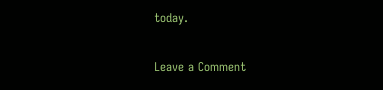today.

Leave a Comment